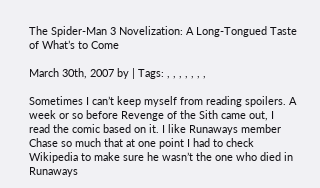The Spider-Man 3 Novelization: A Long-Tongued Taste of What’s to Come

March 30th, 2007 by | Tags: , , , , , , ,

Sometimes I can’t keep myself from reading spoilers. A week or so before Revenge of the Sith came out, I read the comic based on it. I like Runaways member Chase so much that at one point I had to check Wikipedia to make sure he wasn’t the one who died in Runaways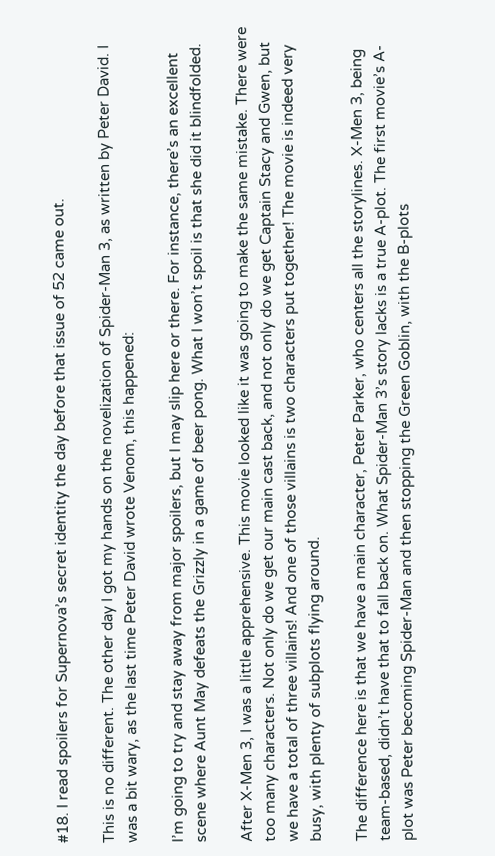#18. I read spoilers for Supernova’s secret identity the day before that issue of 52 came out.

This is no different. The other day I got my hands on the novelization of Spider-Man 3, as written by Peter David. I was a bit wary, as the last time Peter David wrote Venom, this happened:

I’m going to try and stay away from major spoilers, but I may slip here or there. For instance, there’s an excellent scene where Aunt May defeats the Grizzly in a game of beer pong. What I won’t spoil is that she did it blindfolded.

After X-Men 3, I was a little apprehensive. This movie looked like it was going to make the same mistake. There were too many characters. Not only do we get our main cast back, and not only do we get Captain Stacy and Gwen, but we have a total of three villains! And one of those villains is two characters put together! The movie is indeed very busy, with plenty of subplots flying around.

The difference here is that we have a main character, Peter Parker, who centers all the storylines. X-Men 3, being team-based, didn’t have that to fall back on. What Spider-Man 3’s story lacks is a true A-plot. The first movie’s A-plot was Peter becoming Spider-Man and then stopping the Green Goblin, with the B-plots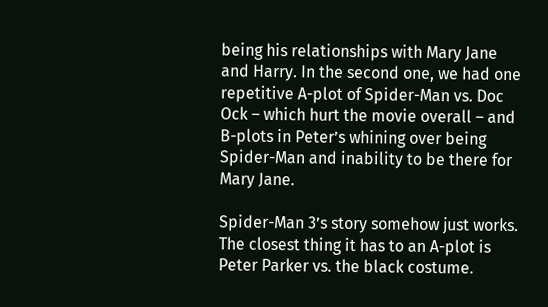being his relationships with Mary Jane and Harry. In the second one, we had one repetitive A-plot of Spider-Man vs. Doc Ock – which hurt the movie overall – and B-plots in Peter’s whining over being Spider-Man and inability to be there for Mary Jane.

Spider-Man 3’s story somehow just works. The closest thing it has to an A-plot is Peter Parker vs. the black costume.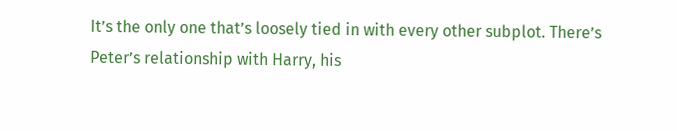It’s the only one that’s loosely tied in with every other subplot. There’s Peter’s relationship with Harry, his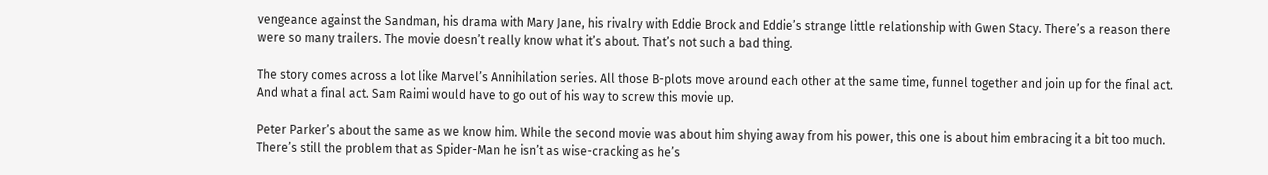vengeance against the Sandman, his drama with Mary Jane, his rivalry with Eddie Brock and Eddie’s strange little relationship with Gwen Stacy. There’s a reason there were so many trailers. The movie doesn’t really know what it’s about. That’s not such a bad thing.

The story comes across a lot like Marvel’s Annihilation series. All those B-plots move around each other at the same time, funnel together and join up for the final act. And what a final act. Sam Raimi would have to go out of his way to screw this movie up.

Peter Parker’s about the same as we know him. While the second movie was about him shying away from his power, this one is about him embracing it a bit too much. There’s still the problem that as Spider-Man he isn’t as wise-cracking as he’s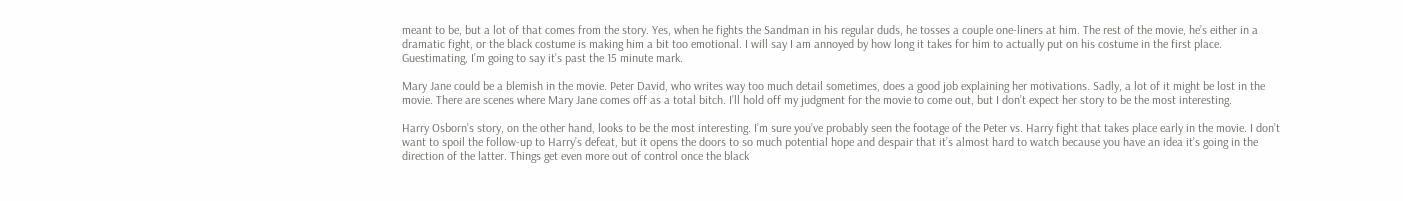meant to be, but a lot of that comes from the story. Yes, when he fights the Sandman in his regular duds, he tosses a couple one-liners at him. The rest of the movie, he’s either in a dramatic fight, or the black costume is making him a bit too emotional. I will say I am annoyed by how long it takes for him to actually put on his costume in the first place. Guestimating, I’m going to say it’s past the 15 minute mark.

Mary Jane could be a blemish in the movie. Peter David, who writes way too much detail sometimes, does a good job explaining her motivations. Sadly, a lot of it might be lost in the movie. There are scenes where Mary Jane comes off as a total bitch. I’ll hold off my judgment for the movie to come out, but I don’t expect her story to be the most interesting.

Harry Osborn’s story, on the other hand, looks to be the most interesting. I’m sure you’ve probably seen the footage of the Peter vs. Harry fight that takes place early in the movie. I don’t want to spoil the follow-up to Harry’s defeat, but it opens the doors to so much potential hope and despair that it’s almost hard to watch because you have an idea it’s going in the direction of the latter. Things get even more out of control once the black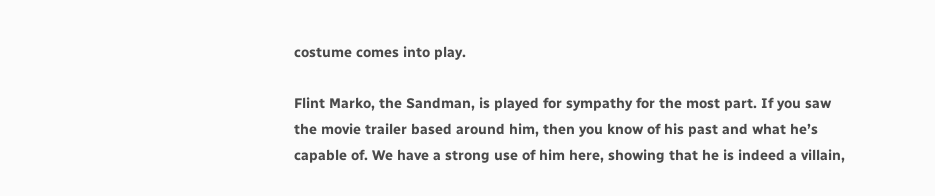costume comes into play.

Flint Marko, the Sandman, is played for sympathy for the most part. If you saw the movie trailer based around him, then you know of his past and what he’s capable of. We have a strong use of him here, showing that he is indeed a villain,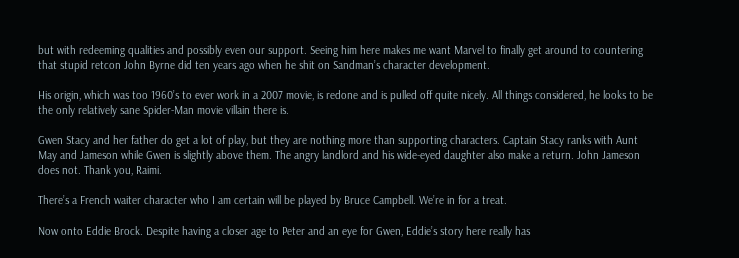but with redeeming qualities and possibly even our support. Seeing him here makes me want Marvel to finally get around to countering that stupid retcon John Byrne did ten years ago when he shit on Sandman’s character development.

His origin, which was too 1960’s to ever work in a 2007 movie, is redone and is pulled off quite nicely. All things considered, he looks to be the only relatively sane Spider-Man movie villain there is.

Gwen Stacy and her father do get a lot of play, but they are nothing more than supporting characters. Captain Stacy ranks with Aunt May and Jameson while Gwen is slightly above them. The angry landlord and his wide-eyed daughter also make a return. John Jameson does not. Thank you, Raimi.

There’s a French waiter character who I am certain will be played by Bruce Campbell. We’re in for a treat.

Now onto Eddie Brock. Despite having a closer age to Peter and an eye for Gwen, Eddie’s story here really has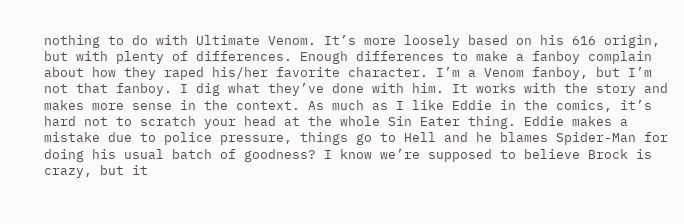nothing to do with Ultimate Venom. It’s more loosely based on his 616 origin, but with plenty of differences. Enough differences to make a fanboy complain about how they raped his/her favorite character. I’m a Venom fanboy, but I’m not that fanboy. I dig what they’ve done with him. It works with the story and makes more sense in the context. As much as I like Eddie in the comics, it’s hard not to scratch your head at the whole Sin Eater thing. Eddie makes a mistake due to police pressure, things go to Hell and he blames Spider-Man for doing his usual batch of goodness? I know we’re supposed to believe Brock is crazy, but it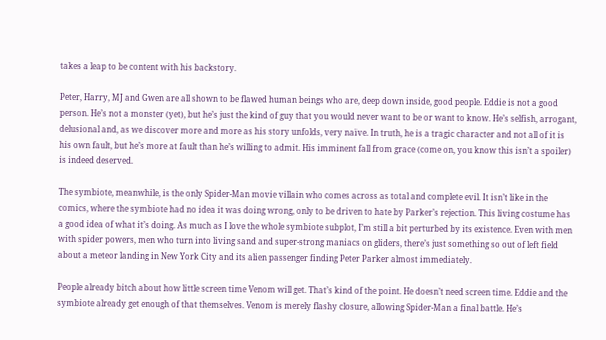takes a leap to be content with his backstory.

Peter, Harry, MJ and Gwen are all shown to be flawed human beings who are, deep down inside, good people. Eddie is not a good person. He’s not a monster (yet), but he’s just the kind of guy that you would never want to be or want to know. He’s selfish, arrogant, delusional and, as we discover more and more as his story unfolds, very naïve. In truth, he is a tragic character and not all of it is his own fault, but he’s more at fault than he’s willing to admit. His imminent fall from grace (come on, you know this isn’t a spoiler) is indeed deserved.

The symbiote, meanwhile, is the only Spider-Man movie villain who comes across as total and complete evil. It isn’t like in the comics, where the symbiote had no idea it was doing wrong, only to be driven to hate by Parker’s rejection. This living costume has a good idea of what it’s doing. As much as I love the whole symbiote subplot, I’m still a bit perturbed by its existence. Even with men with spider powers, men who turn into living sand and super-strong maniacs on gliders, there’s just something so out of left field about a meteor landing in New York City and its alien passenger finding Peter Parker almost immediately.

People already bitch about how little screen time Venom will get. That’s kind of the point. He doesn’t need screen time. Eddie and the symbiote already get enough of that themselves. Venom is merely flashy closure, allowing Spider-Man a final battle. He’s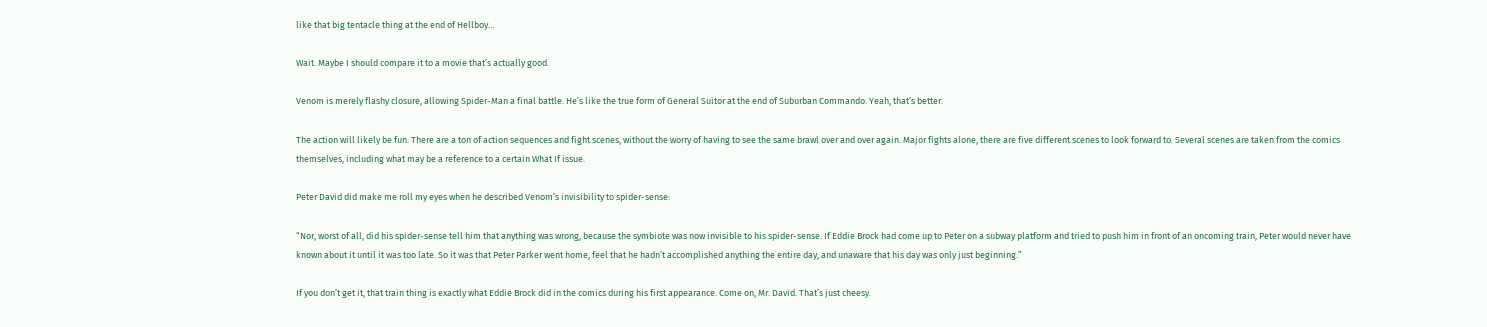like that big tentacle thing at the end of Hellboy…

Wait. Maybe I should compare it to a movie that’s actually good.

Venom is merely flashy closure, allowing Spider-Man a final battle. He’s like the true form of General Suitor at the end of Suburban Commando. Yeah, that’s better.

The action will likely be fun. There are a ton of action sequences and fight scenes, without the worry of having to see the same brawl over and over again. Major fights alone, there are five different scenes to look forward to. Several scenes are taken from the comics themselves, including what may be a reference to a certain What If issue.

Peter David did make me roll my eyes when he described Venom’s invisibility to spider-sense:

“Nor, worst of all, did his spider-sense tell him that anything was wrong, because the symbiote was now invisible to his spider-sense. If Eddie Brock had come up to Peter on a subway platform and tried to push him in front of an oncoming train, Peter would never have known about it until it was too late. So it was that Peter Parker went home, feel that he hadn’t accomplished anything the entire day, and unaware that his day was only just beginning.”

If you don’t get it, that train thing is exactly what Eddie Brock did in the comics during his first appearance. Come on, Mr. David. That’s just cheesy.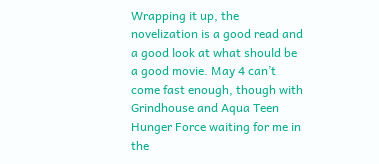Wrapping it up, the novelization is a good read and a good look at what should be a good movie. May 4 can’t come fast enough, though with Grindhouse and Aqua Teen Hunger Force waiting for me in the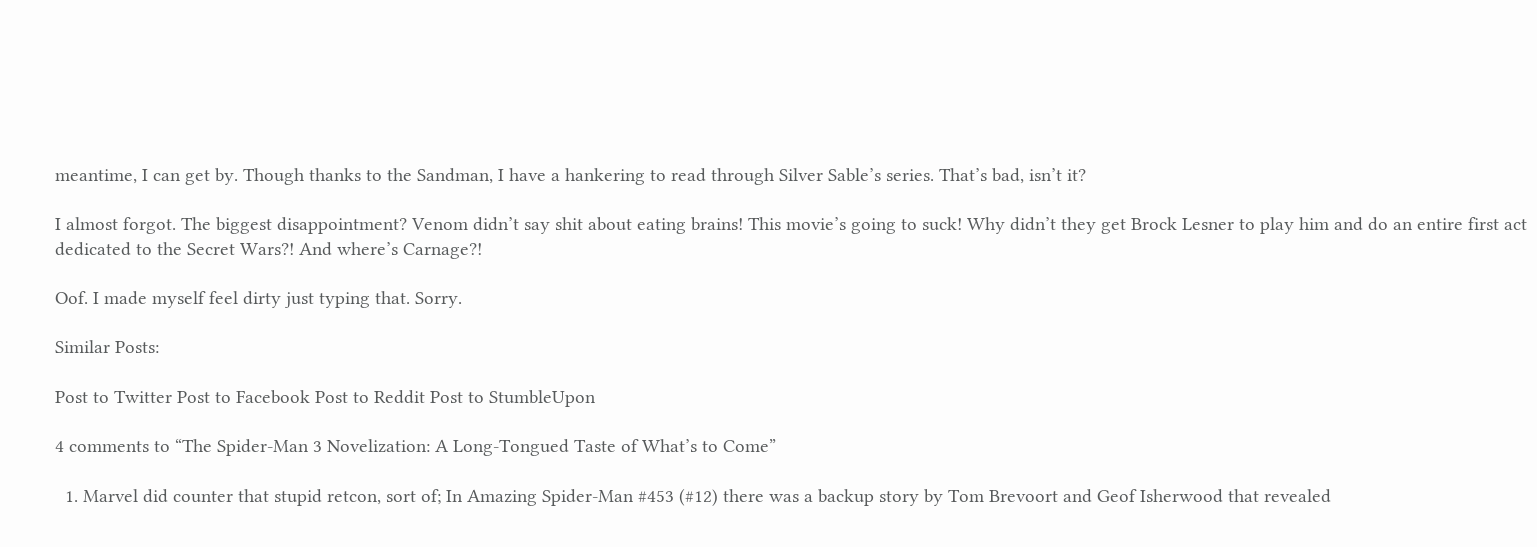meantime, I can get by. Though thanks to the Sandman, I have a hankering to read through Silver Sable’s series. That’s bad, isn’t it?

I almost forgot. The biggest disappointment? Venom didn’t say shit about eating brains! This movie’s going to suck! Why didn’t they get Brock Lesner to play him and do an entire first act dedicated to the Secret Wars?! And where’s Carnage?!

Oof. I made myself feel dirty just typing that. Sorry.

Similar Posts:

Post to Twitter Post to Facebook Post to Reddit Post to StumbleUpon

4 comments to “The Spider-Man 3 Novelization: A Long-Tongued Taste of What’s to Come”

  1. Marvel did counter that stupid retcon, sort of; In Amazing Spider-Man #453 (#12) there was a backup story by Tom Brevoort and Geof Isherwood that revealed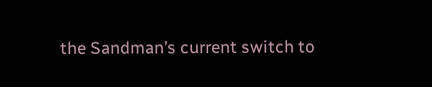the Sandman’s current switch to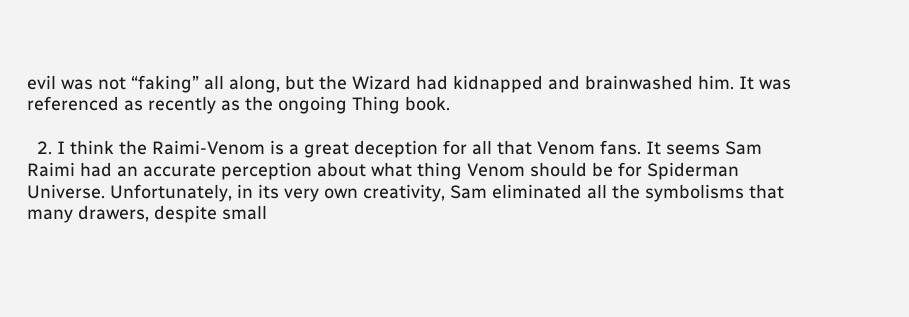evil was not “faking” all along, but the Wizard had kidnapped and brainwashed him. It was referenced as recently as the ongoing Thing book.

  2. I think the Raimi-Venom is a great deception for all that Venom fans. It seems Sam Raimi had an accurate perception about what thing Venom should be for Spiderman Universe. Unfortunately, in its very own creativity, Sam eliminated all the symbolisms that many drawers, despite small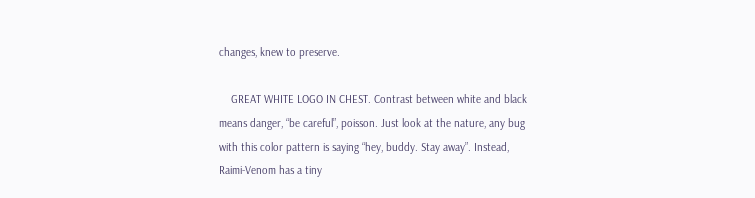changes, knew to preserve.

    GREAT WHITE LOGO IN CHEST. Contrast between white and black means danger, “be careful”, poisson. Just look at the nature, any bug with this color pattern is saying “hey, buddy. Stay away”. Instead, Raimi-Venom has a tiny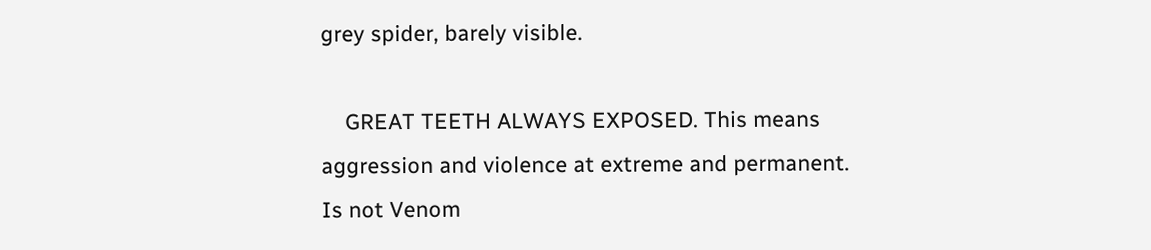grey spider, barely visible.

    GREAT TEETH ALWAYS EXPOSED. This means aggression and violence at extreme and permanent. Is not Venom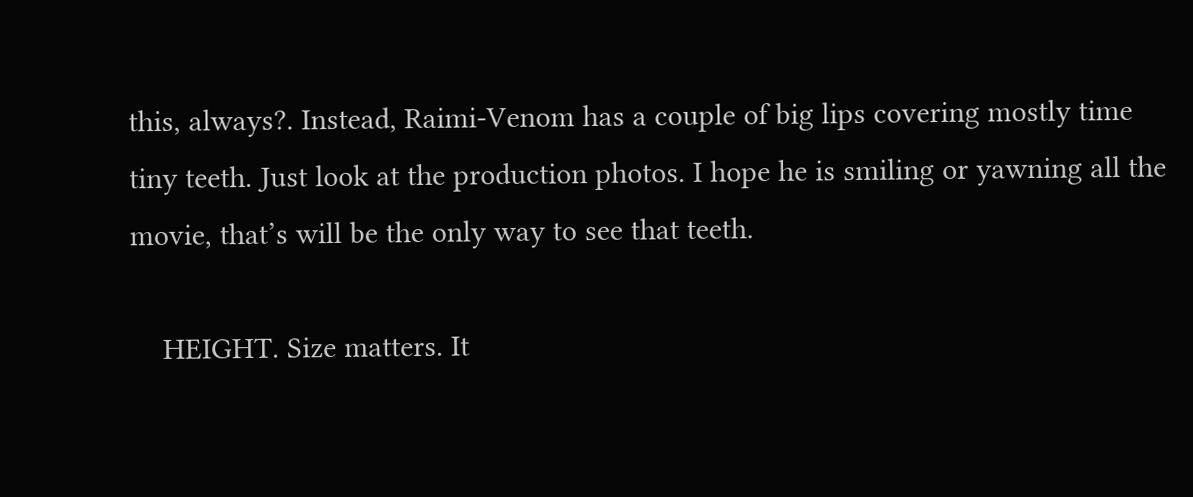this, always?. Instead, Raimi-Venom has a couple of big lips covering mostly time tiny teeth. Just look at the production photos. I hope he is smiling or yawning all the movie, that’s will be the only way to see that teeth.

    HEIGHT. Size matters. It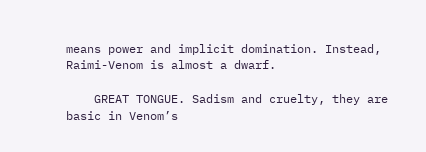means power and implicit domination. Instead, Raimi-Venom is almost a dwarf.

    GREAT TONGUE. Sadism and cruelty, they are basic in Venom’s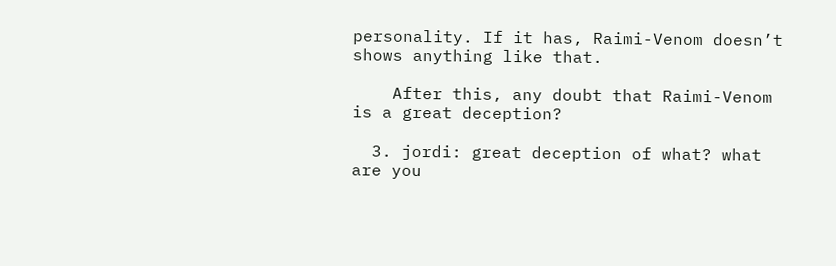personality. If it has, Raimi-Venom doesn’t shows anything like that.

    After this, any doubt that Raimi-Venom is a great deception?

  3. jordi: great deception of what? what are you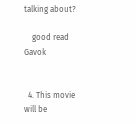talking about?

    good read Gavok


  4. This movie will be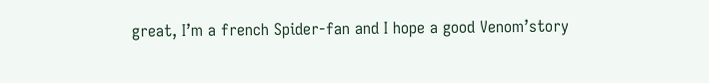great, I’m a french Spider-fan and I hope a good Venom’story